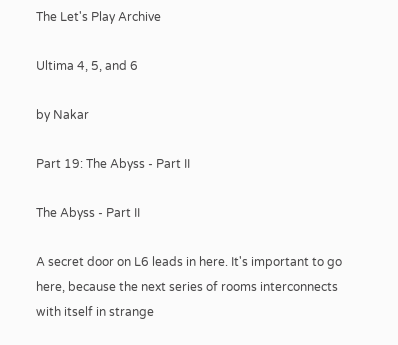The Let's Play Archive

Ultima 4, 5, and 6

by Nakar

Part 19: The Abyss - Part II

The Abyss - Part II

A secret door on L6 leads in here. It's important to go here, because the next series of rooms interconnects with itself in strange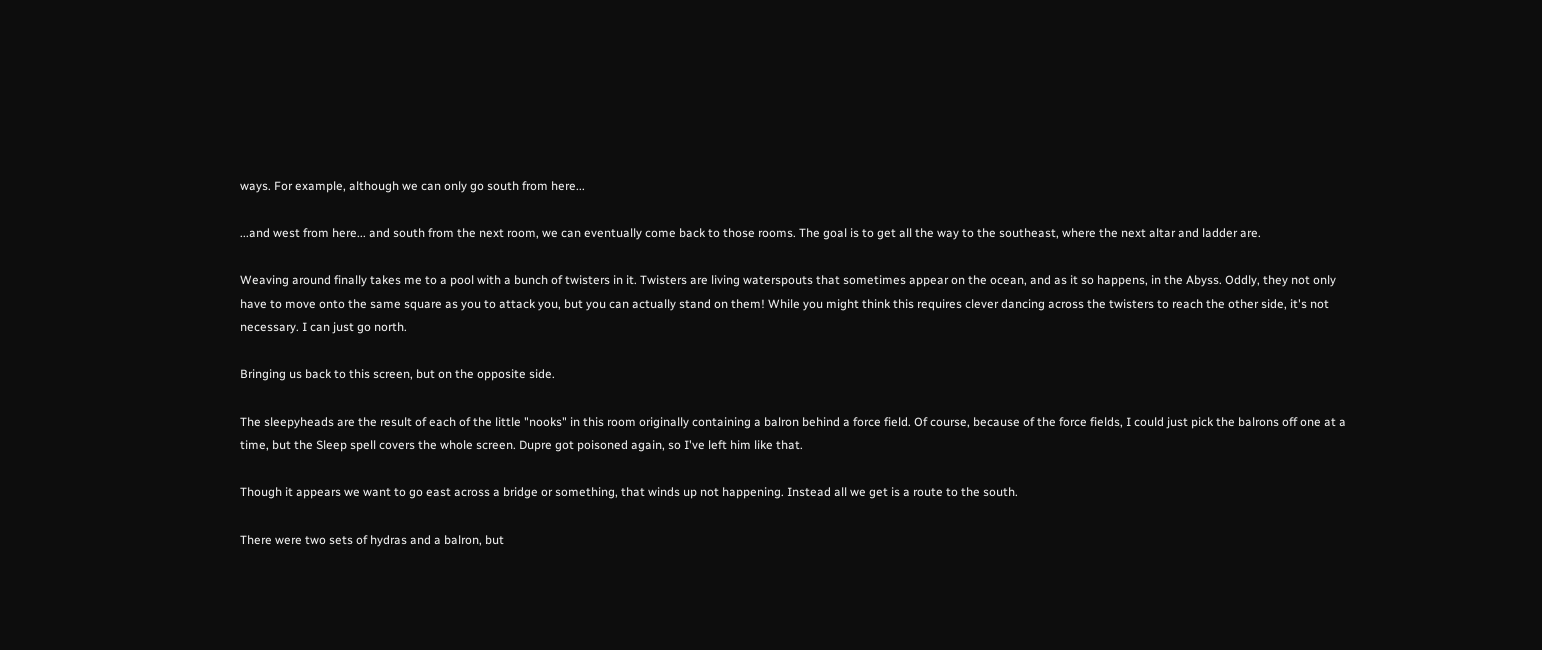ways. For example, although we can only go south from here...

...and west from here... and south from the next room, we can eventually come back to those rooms. The goal is to get all the way to the southeast, where the next altar and ladder are.

Weaving around finally takes me to a pool with a bunch of twisters in it. Twisters are living waterspouts that sometimes appear on the ocean, and as it so happens, in the Abyss. Oddly, they not only have to move onto the same square as you to attack you, but you can actually stand on them! While you might think this requires clever dancing across the twisters to reach the other side, it's not necessary. I can just go north.

Bringing us back to this screen, but on the opposite side.

The sleepyheads are the result of each of the little "nooks" in this room originally containing a balron behind a force field. Of course, because of the force fields, I could just pick the balrons off one at a time, but the Sleep spell covers the whole screen. Dupre got poisoned again, so I've left him like that.

Though it appears we want to go east across a bridge or something, that winds up not happening. Instead all we get is a route to the south.

There were two sets of hydras and a balron, but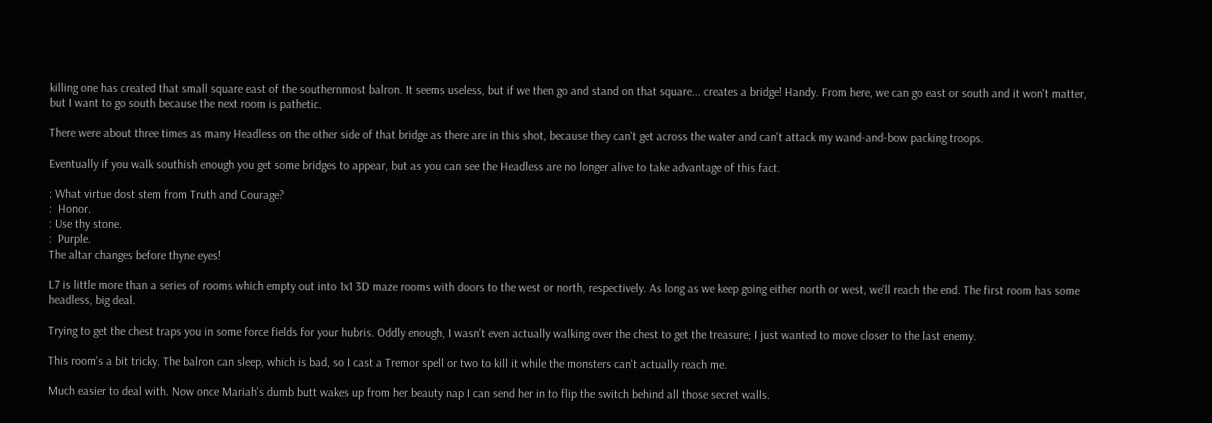killing one has created that small square east of the southernmost balron. It seems useless, but if we then go and stand on that square... creates a bridge! Handy. From here, we can go east or south and it won't matter, but I want to go south because the next room is pathetic.

There were about three times as many Headless on the other side of that bridge as there are in this shot, because they can't get across the water and can't attack my wand-and-bow packing troops.

Eventually if you walk southish enough you get some bridges to appear, but as you can see the Headless are no longer alive to take advantage of this fact.

: What virtue dost stem from Truth and Courage?
:  Honor.
: Use thy stone.
:  Purple.
The altar changes before thyne eyes!

L7 is little more than a series of rooms which empty out into 1x1 3D maze rooms with doors to the west or north, respectively. As long as we keep going either north or west, we'll reach the end. The first room has some headless, big deal.

Trying to get the chest traps you in some force fields for your hubris. Oddly enough, I wasn't even actually walking over the chest to get the treasure; I just wanted to move closer to the last enemy.

This room's a bit tricky. The balron can sleep, which is bad, so I cast a Tremor spell or two to kill it while the monsters can't actually reach me.

Much easier to deal with. Now once Mariah's dumb butt wakes up from her beauty nap I can send her in to flip the switch behind all those secret walls.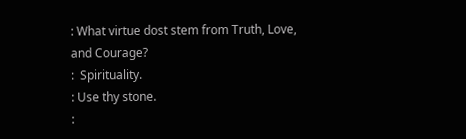: What virtue dost stem from Truth, Love, and Courage?
:  Spirituality.
: Use thy stone.
: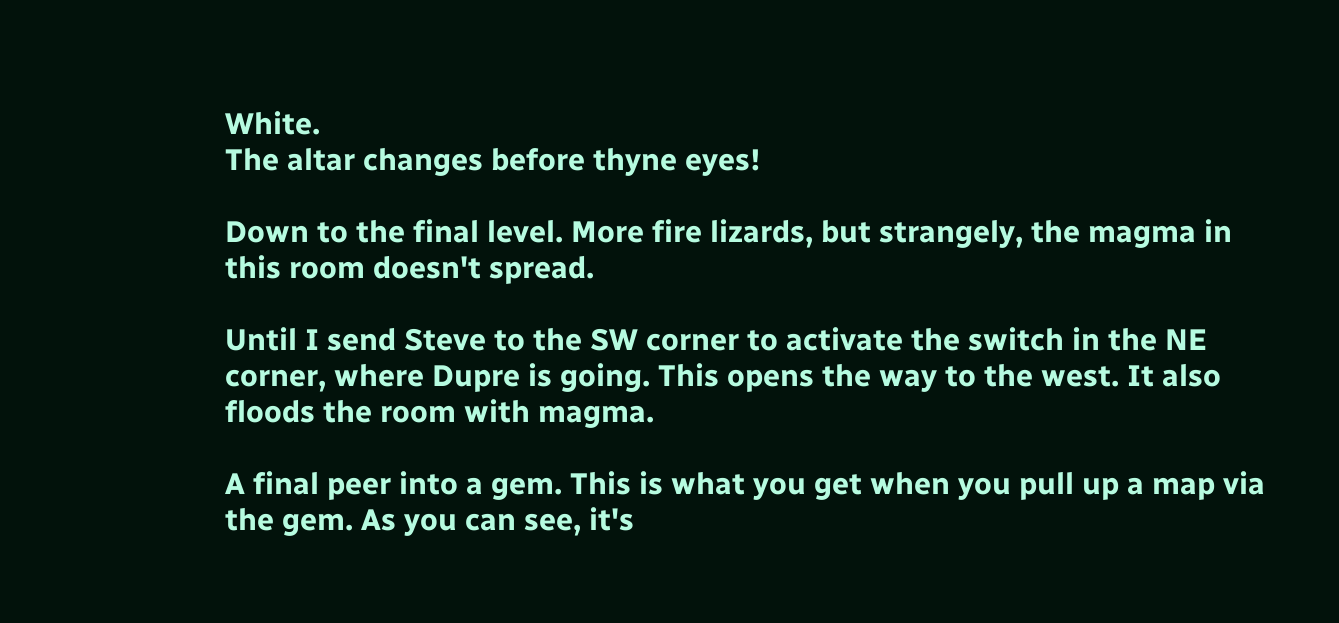White.
The altar changes before thyne eyes!

Down to the final level. More fire lizards, but strangely, the magma in this room doesn't spread.

Until I send Steve to the SW corner to activate the switch in the NE corner, where Dupre is going. This opens the way to the west. It also floods the room with magma.

A final peer into a gem. This is what you get when you pull up a map via the gem. As you can see, it's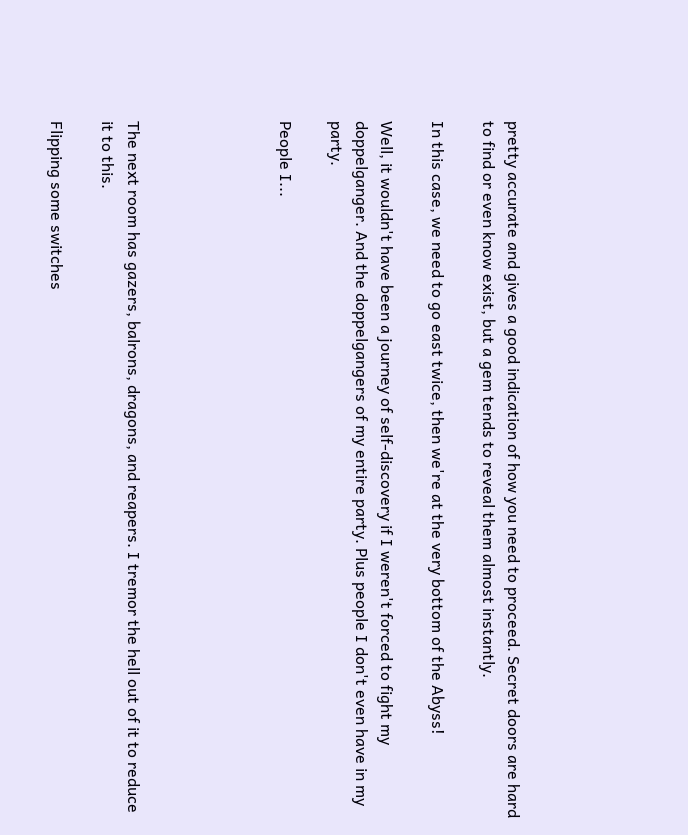pretty accurate and gives a good indication of how you need to proceed. Secret doors are hard to find or even know exist, but a gem tends to reveal them almost instantly.

In this case, we need to go east twice, then we're at the very bottom of the Abyss!

Well, it wouldn't have been a journey of self-discovery if I weren't forced to fight my doppelganger. And the doppelgangers of my entire party. Plus people I don't even have in my party.

People I...





The next room has gazers, balrons, dragons, and reapers. I tremor the hell out of it to reduce it to this.

Flipping some switches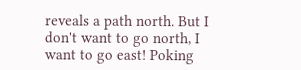reveals a path north. But I don't want to go north, I want to go east! Poking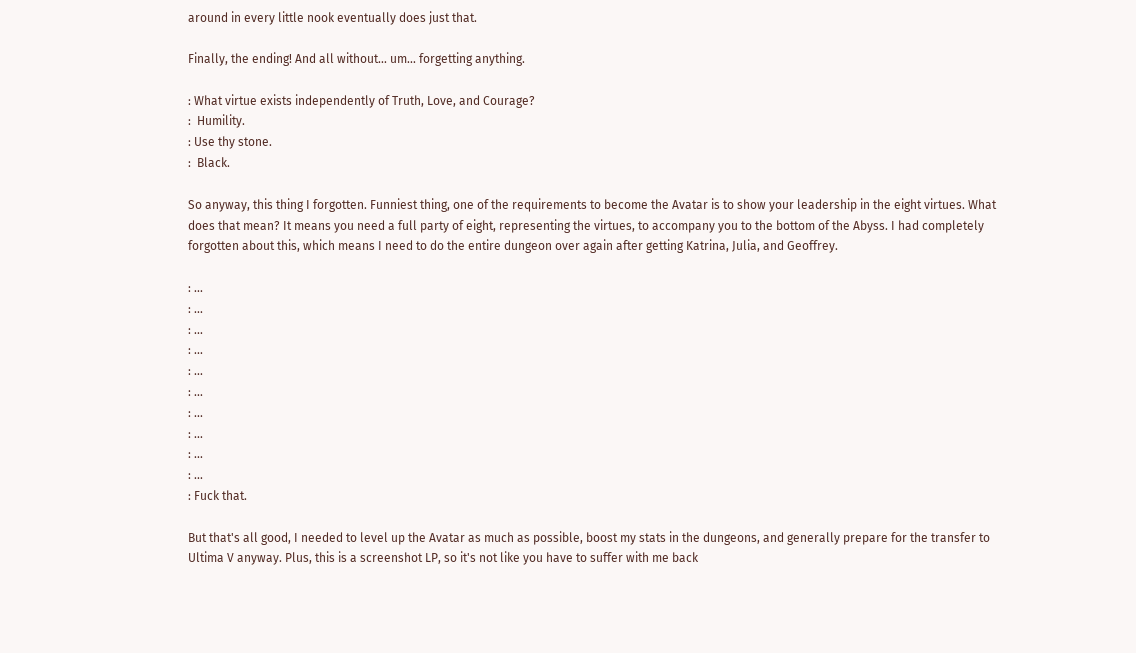around in every little nook eventually does just that.

Finally, the ending! And all without... um... forgetting anything.

: What virtue exists independently of Truth, Love, and Courage?
:  Humility.
: Use thy stone.
:  Black.

So anyway, this thing I forgotten. Funniest thing, one of the requirements to become the Avatar is to show your leadership in the eight virtues. What does that mean? It means you need a full party of eight, representing the virtues, to accompany you to the bottom of the Abyss. I had completely forgotten about this, which means I need to do the entire dungeon over again after getting Katrina, Julia, and Geoffrey.

: ...
: ...
: ...
: ...
: ...
: ...
: ...
: ...
: ...
: ...
: Fuck that.

But that's all good, I needed to level up the Avatar as much as possible, boost my stats in the dungeons, and generally prepare for the transfer to Ultima V anyway. Plus, this is a screenshot LP, so it's not like you have to suffer with me back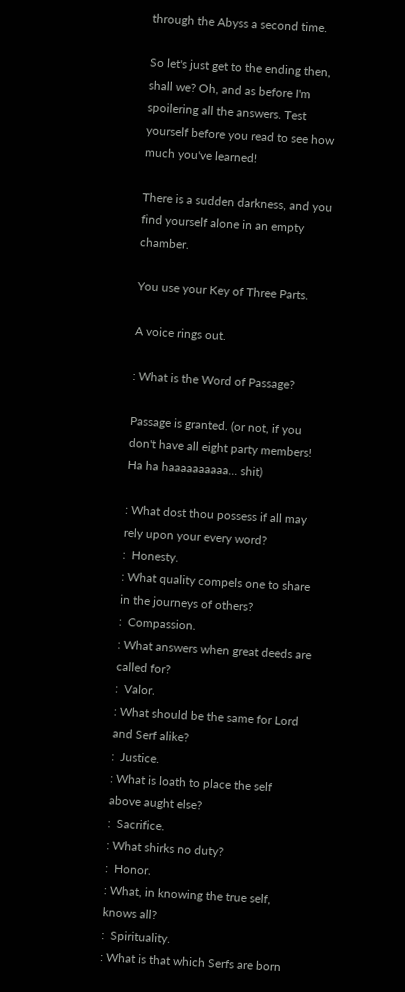through the Abyss a second time.

So let's just get to the ending then, shall we? Oh, and as before I'm spoilering all the answers. Test yourself before you read to see how much you've learned!

There is a sudden darkness, and you find yourself alone in an empty chamber.

You use your Key of Three Parts.

A voice rings out.

: What is the Word of Passage?

Passage is granted. (or not, if you don't have all eight party members! Ha ha haaaaaaaaaa... shit)

: What dost thou possess if all may rely upon your every word?
:  Honesty.
: What quality compels one to share in the journeys of others?
:  Compassion.
: What answers when great deeds are called for?
:  Valor.
: What should be the same for Lord and Serf alike?
:  Justice.
: What is loath to place the self above aught else?
:  Sacrifice.
: What shirks no duty?
:  Honor.
: What, in knowing the true self, knows all?
:  Spirituality.
: What is that which Serfs are born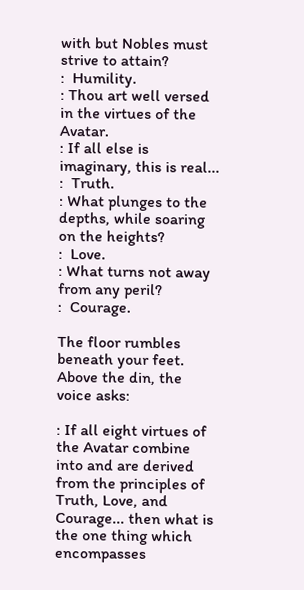with but Nobles must strive to attain?
:  Humility.
: Thou art well versed in the virtues of the Avatar.
: If all else is imaginary, this is real...
:  Truth.
: What plunges to the depths, while soaring on the heights?
:  Love.
: What turns not away from any peril?
:  Courage.

The floor rumbles beneath your feet. Above the din, the voice asks:

: If all eight virtues of the Avatar combine into and are derived from the principles of Truth, Love, and Courage... then what is the one thing which encompasses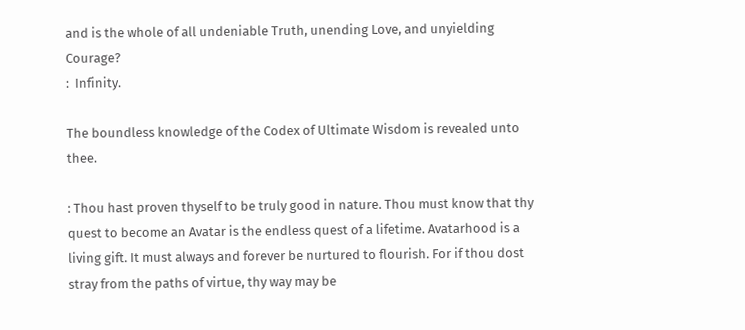and is the whole of all undeniable Truth, unending Love, and unyielding Courage?
:  Infinity.

The boundless knowledge of the Codex of Ultimate Wisdom is revealed unto thee.

: Thou hast proven thyself to be truly good in nature. Thou must know that thy quest to become an Avatar is the endless quest of a lifetime. Avatarhood is a living gift. It must always and forever be nurtured to flourish. For if thou dost stray from the paths of virtue, thy way may be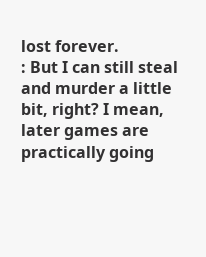lost forever.
: But I can still steal and murder a little bit, right? I mean, later games are practically going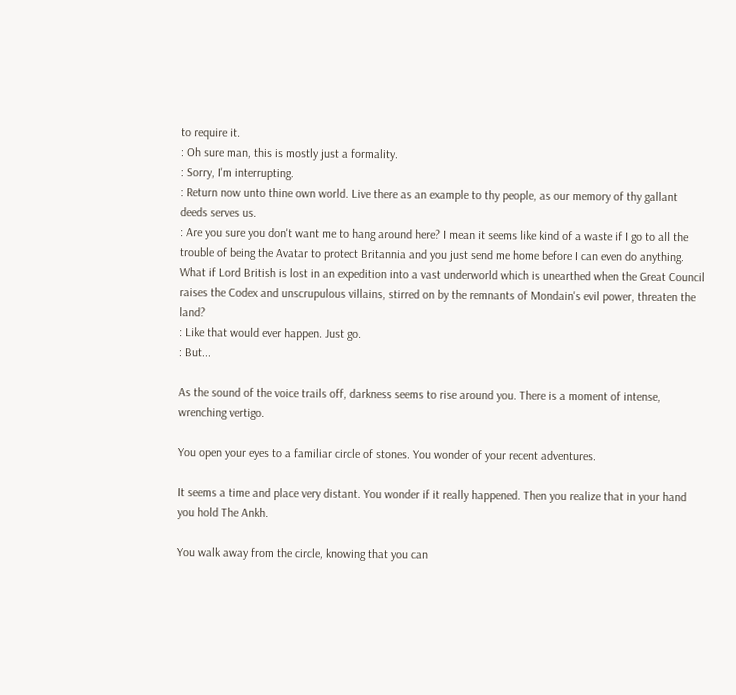to require it.
: Oh sure man, this is mostly just a formality.
: Sorry, I'm interrupting.
: Return now unto thine own world. Live there as an example to thy people, as our memory of thy gallant deeds serves us.
: Are you sure you don't want me to hang around here? I mean it seems like kind of a waste if I go to all the trouble of being the Avatar to protect Britannia and you just send me home before I can even do anything. What if Lord British is lost in an expedition into a vast underworld which is unearthed when the Great Council raises the Codex and unscrupulous villains, stirred on by the remnants of Mondain's evil power, threaten the land?
: Like that would ever happen. Just go.
: But...

As the sound of the voice trails off, darkness seems to rise around you. There is a moment of intense, wrenching vertigo.

You open your eyes to a familiar circle of stones. You wonder of your recent adventures.

It seems a time and place very distant. You wonder if it really happened. Then you realize that in your hand you hold The Ankh.

You walk away from the circle, knowing that you can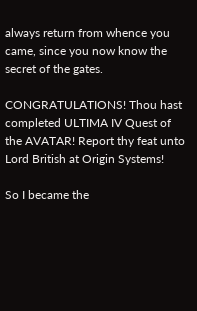always return from whence you came, since you now know the secret of the gates.

CONGRATULATIONS! Thou hast completed ULTIMA IV Quest of the AVATAR! Report thy feat unto Lord British at Origin Systems!

So I became the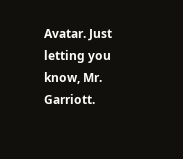Avatar. Just letting you know, Mr. Garriott.